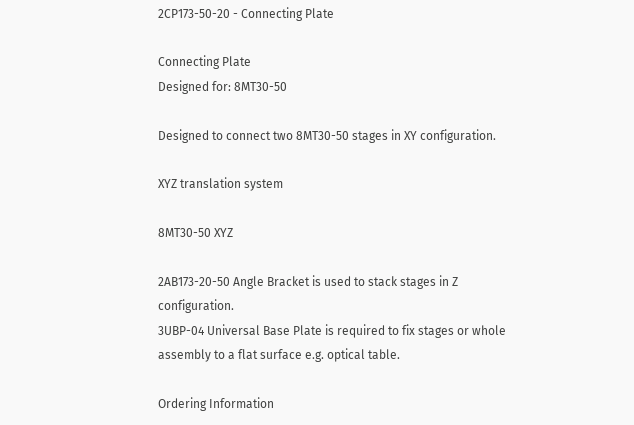2CP173-50-20 - Connecting Plate

Connecting Plate
Designed for: 8MT30-50

Designed to connect two 8MT30-50 stages in XY configuration.

XYZ translation system

8MT30-50 XYZ

2AB173-20-50 Angle Bracket is used to stack stages in Z configuration.
3UBP-04 Universal Base Plate is required to fix stages or whole assembly to a flat surface e.g. optical table.

Ordering Information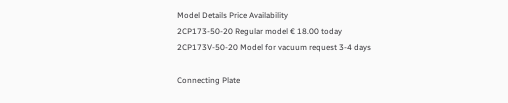Model Details Price Availability
2CP173-50-20 Regular model € 18.00 today
2CP173V-50-20 Model for vacuum request 3-4 days

Connecting Plate